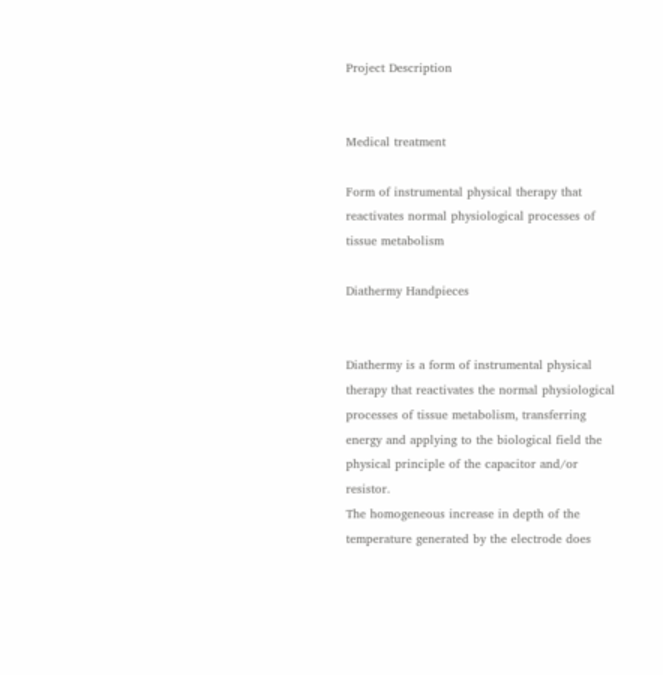Project Description


Medical treatment

Form of instrumental physical therapy that reactivates normal physiological processes of tissue metabolism

Diathermy Handpieces


Diathermy is a form of instrumental physical therapy that reactivates the normal physiological processes of tissue metabolism, transferring energy and applying to the biological field the physical principle of the capacitor and/or resistor.
The homogeneous increase in depth of the temperature generated by the electrode does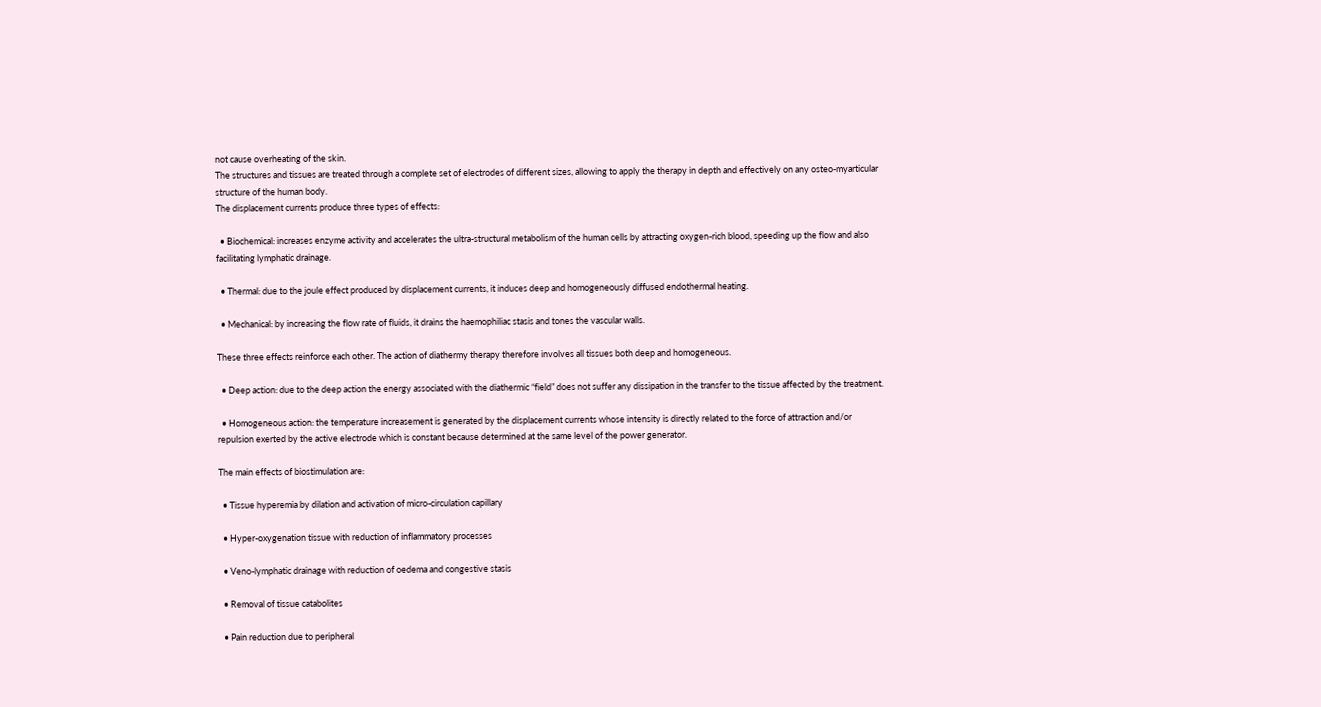not cause overheating of the skin.
The structures and tissues are treated through a complete set of electrodes of different sizes, allowing to apply the therapy in depth and effectively on any osteo-myarticular structure of the human body.
The displacement currents produce three types of effects:

  • Biochemical: increases enzyme activity and accelerates the ultra-structural metabolism of the human cells by attracting oxygen-rich blood, speeding up the flow and also facilitating lymphatic drainage.

  • Thermal: due to the joule effect produced by displacement currents, it induces deep and homogeneously diffused endothermal heating.

  • Mechanical: by increasing the flow rate of fluids, it drains the haemophiliac stasis and tones the vascular walls.

These three effects reinforce each other. The action of diathermy therapy therefore involves all tissues both deep and homogeneous.

  • Deep action: due to the deep action the energy associated with the diathermic “field” does not suffer any dissipation in the transfer to the tissue affected by the treatment.

  • Homogeneous action: the temperature increasement is generated by the displacement currents whose intensity is directly related to the force of attraction and/or repulsion exerted by the active electrode which is constant because determined at the same level of the power generator.

The main effects of biostimulation are:

  • Tissue hyperemia by dilation and activation of micro-circulation capillary

  • Hyper-oxygenation tissue with reduction of inflammatory processes

  • Veno-lymphatic drainage with reduction of oedema and congestive stasis

  • Removal of tissue catabolites

  • Pain reduction due to peripheral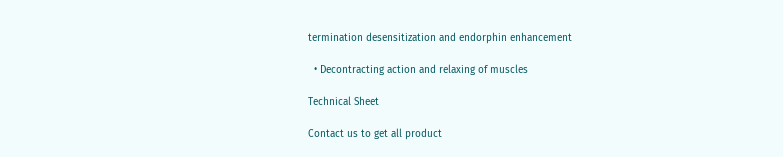termination desensitization and endorphin enhancement

  • Decontracting action and relaxing of muscles

Technical Sheet

Contact us to get all product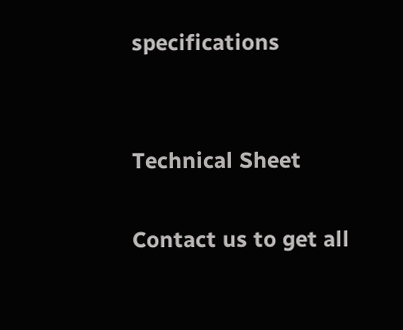specifications


Technical Sheet

Contact us to get all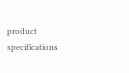product specifications